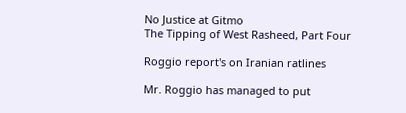No Justice at Gitmo
The Tipping of West Rasheed, Part Four

Roggio report's on Iranian ratlines

Mr. Roggio has managed to put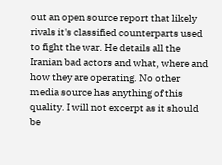out an open source report that likely rivals it's classified counterparts used to fight the war. He details all the Iranian bad actors and what, where and how they are operating. No other media source has anything of this quality. I will not excerpt as it should be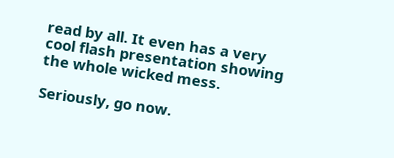read by all. It even has a very cool flash presentation showing the whole wicked mess.

Seriously, go now.